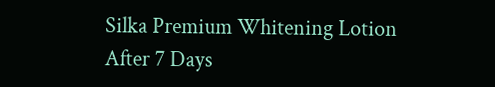Silka Premium Whitening Lotion After 7 Days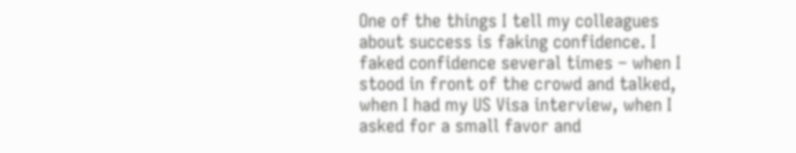One of the things I tell my colleagues about success is faking confidence. I faked confidence several times – when I stood in front of the crowd and talked, when I had my US Visa interview, when I asked for a small favor and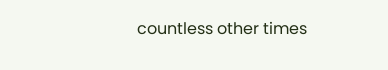countless other times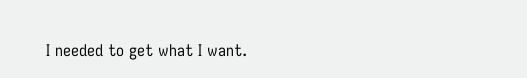I needed to get what I want.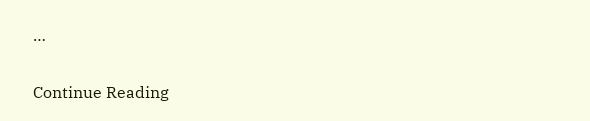…

Continue Reading